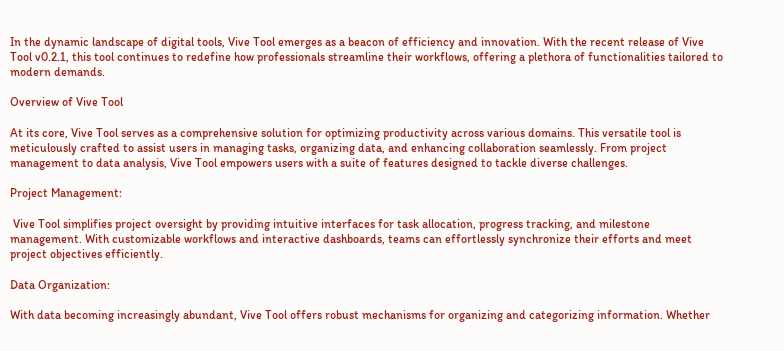In the dynamic landscape of digital tools, Vive Tool emerges as a beacon of efficiency and innovation. With the recent release of Vive Tool v0.2.1, this tool continues to redefine how professionals streamline their workflows, offering a plethora of functionalities tailored to modern demands.

Overview of Vive Tool

At its core, Vive Tool serves as a comprehensive solution for optimizing productivity across various domains. This versatile tool is meticulously crafted to assist users in managing tasks, organizing data, and enhancing collaboration seamlessly. From project management to data analysis, Vive Tool empowers users with a suite of features designed to tackle diverse challenges.

Project Management:

 Vive Tool simplifies project oversight by providing intuitive interfaces for task allocation, progress tracking, and milestone management. With customizable workflows and interactive dashboards, teams can effortlessly synchronize their efforts and meet project objectives efficiently.

Data Organization:

With data becoming increasingly abundant, Vive Tool offers robust mechanisms for organizing and categorizing information. Whether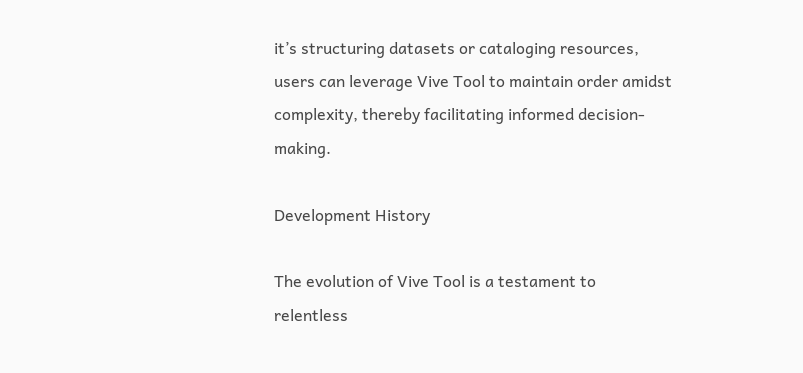it’s structuring datasets or cataloging resources, users can leverage Vive Tool to maintain order amidst complexity, thereby facilitating informed decision-making.

Development History

The evolution of Vive Tool is a testament to relentless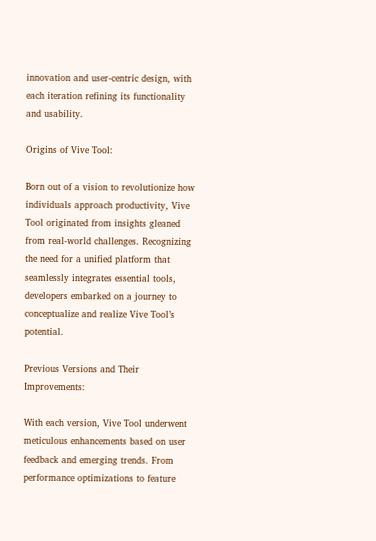innovation and user-centric design, with each iteration refining its functionality and usability.

Origins of Vive Tool:

Born out of a vision to revolutionize how individuals approach productivity, Vive Tool originated from insights gleaned from real-world challenges. Recognizing the need for a unified platform that seamlessly integrates essential tools, developers embarked on a journey to conceptualize and realize Vive Tool’s potential.

Previous Versions and Their Improvements:

With each version, Vive Tool underwent meticulous enhancements based on user feedback and emerging trends. From performance optimizations to feature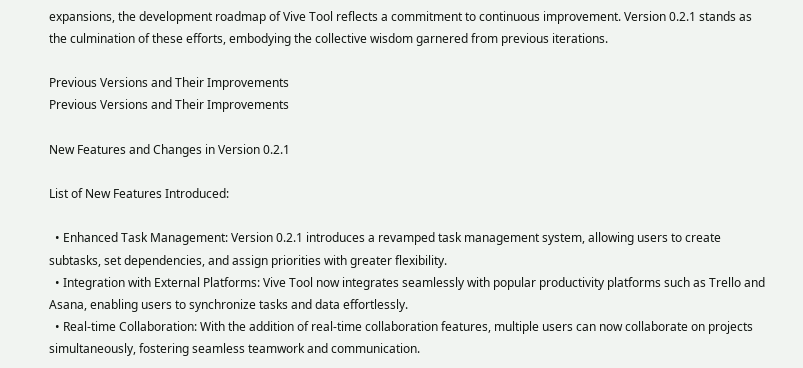expansions, the development roadmap of Vive Tool reflects a commitment to continuous improvement. Version 0.2.1 stands as the culmination of these efforts, embodying the collective wisdom garnered from previous iterations.

Previous Versions and Their Improvements
Previous Versions and Their Improvements

New Features and Changes in Version 0.2.1

List of New Features Introduced:

  • Enhanced Task Management: Version 0.2.1 introduces a revamped task management system, allowing users to create subtasks, set dependencies, and assign priorities with greater flexibility.
  • Integration with External Platforms: Vive Tool now integrates seamlessly with popular productivity platforms such as Trello and Asana, enabling users to synchronize tasks and data effortlessly.
  • Real-time Collaboration: With the addition of real-time collaboration features, multiple users can now collaborate on projects simultaneously, fostering seamless teamwork and communication.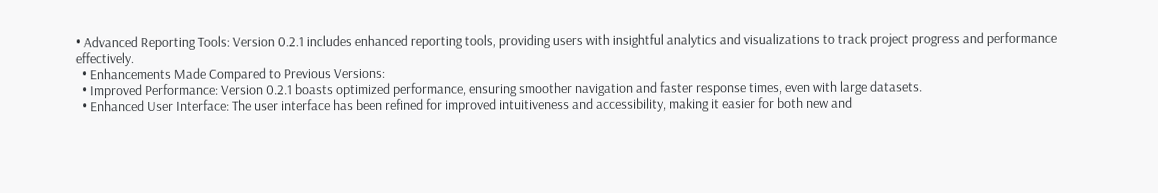• Advanced Reporting Tools: Version 0.2.1 includes enhanced reporting tools, providing users with insightful analytics and visualizations to track project progress and performance effectively.
  • Enhancements Made Compared to Previous Versions:
  • Improved Performance: Version 0.2.1 boasts optimized performance, ensuring smoother navigation and faster response times, even with large datasets.
  • Enhanced User Interface: The user interface has been refined for improved intuitiveness and accessibility, making it easier for both new and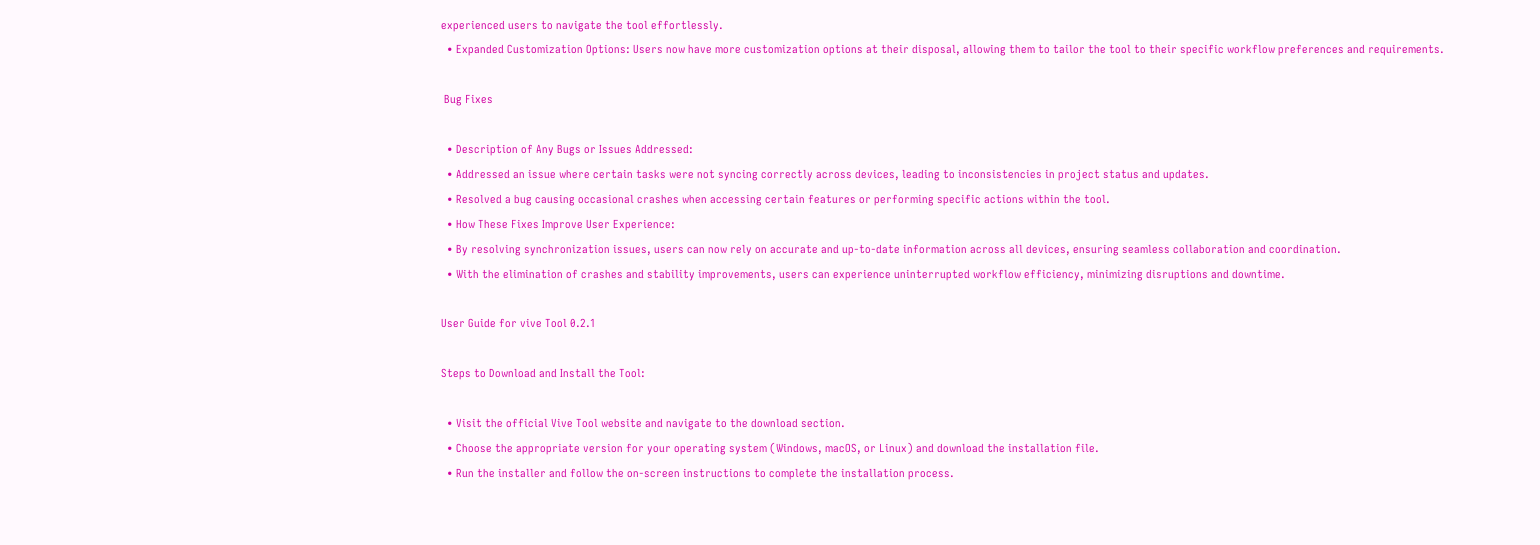experienced users to navigate the tool effortlessly.
  • Expanded Customization Options: Users now have more customization options at their disposal, allowing them to tailor the tool to their specific workflow preferences and requirements.

 Bug Fixes

  • Description of Any Bugs or Issues Addressed:
  • Addressed an issue where certain tasks were not syncing correctly across devices, leading to inconsistencies in project status and updates.
  • Resolved a bug causing occasional crashes when accessing certain features or performing specific actions within the tool.
  • How These Fixes Improve User Experience:
  • By resolving synchronization issues, users can now rely on accurate and up-to-date information across all devices, ensuring seamless collaboration and coordination.
  • With the elimination of crashes and stability improvements, users can experience uninterrupted workflow efficiency, minimizing disruptions and downtime.

User Guide for vive Tool 0.2.1

Steps to Download and Install the Tool:

  • Visit the official Vive Tool website and navigate to the download section.
  • Choose the appropriate version for your operating system (Windows, macOS, or Linux) and download the installation file.
  • Run the installer and follow the on-screen instructions to complete the installation process.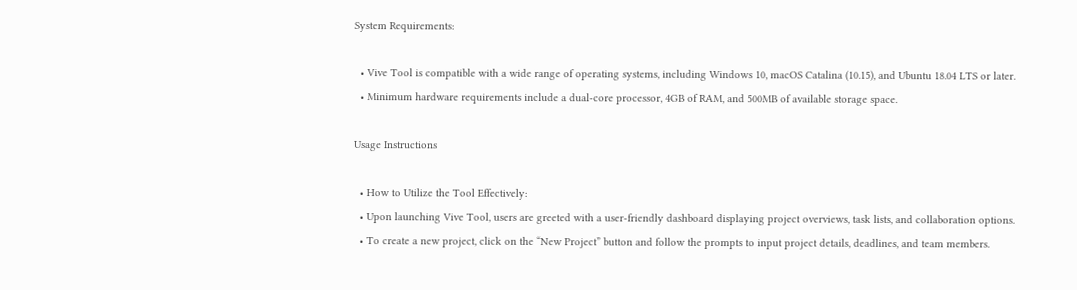System Requirements:

  • Vive Tool is compatible with a wide range of operating systems, including Windows 10, macOS Catalina (10.15), and Ubuntu 18.04 LTS or later.
  • Minimum hardware requirements include a dual-core processor, 4GB of RAM, and 500MB of available storage space.

Usage Instructions

  • How to Utilize the Tool Effectively:
  • Upon launching Vive Tool, users are greeted with a user-friendly dashboard displaying project overviews, task lists, and collaboration options.
  • To create a new project, click on the “New Project” button and follow the prompts to input project details, deadlines, and team members.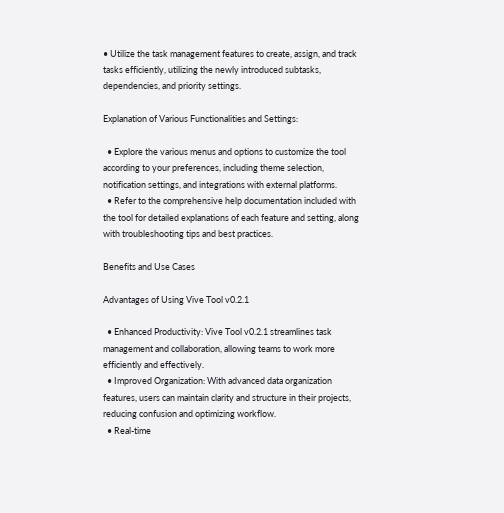• Utilize the task management features to create, assign, and track tasks efficiently, utilizing the newly introduced subtasks, dependencies, and priority settings.

Explanation of Various Functionalities and Settings:

  • Explore the various menus and options to customize the tool according to your preferences, including theme selection, notification settings, and integrations with external platforms.
  • Refer to the comprehensive help documentation included with the tool for detailed explanations of each feature and setting, along with troubleshooting tips and best practices.

Benefits and Use Cases

Advantages of Using Vive Tool v0.2.1

  • Enhanced Productivity: Vive Tool v0.2.1 streamlines task management and collaboration, allowing teams to work more efficiently and effectively.
  • Improved Organization: With advanced data organization features, users can maintain clarity and structure in their projects, reducing confusion and optimizing workflow.
  • Real-time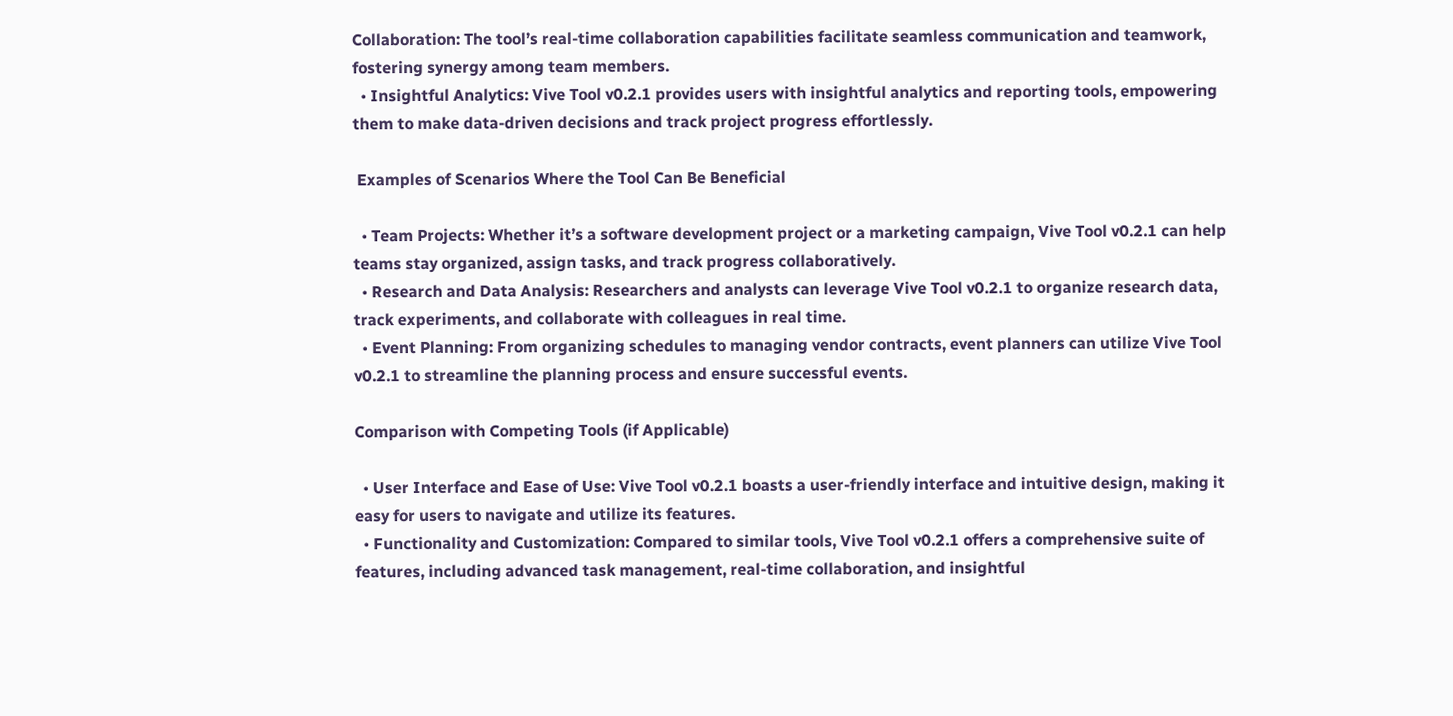Collaboration: The tool’s real-time collaboration capabilities facilitate seamless communication and teamwork, fostering synergy among team members.
  • Insightful Analytics: Vive Tool v0.2.1 provides users with insightful analytics and reporting tools, empowering them to make data-driven decisions and track project progress effortlessly.

 Examples of Scenarios Where the Tool Can Be Beneficial

  • Team Projects: Whether it’s a software development project or a marketing campaign, Vive Tool v0.2.1 can help teams stay organized, assign tasks, and track progress collaboratively.
  • Research and Data Analysis: Researchers and analysts can leverage Vive Tool v0.2.1 to organize research data, track experiments, and collaborate with colleagues in real time.
  • Event Planning: From organizing schedules to managing vendor contracts, event planners can utilize Vive Tool v0.2.1 to streamline the planning process and ensure successful events.

Comparison with Competing Tools (if Applicable)

  • User Interface and Ease of Use: Vive Tool v0.2.1 boasts a user-friendly interface and intuitive design, making it easy for users to navigate and utilize its features.
  • Functionality and Customization: Compared to similar tools, Vive Tool v0.2.1 offers a comprehensive suite of features, including advanced task management, real-time collaboration, and insightful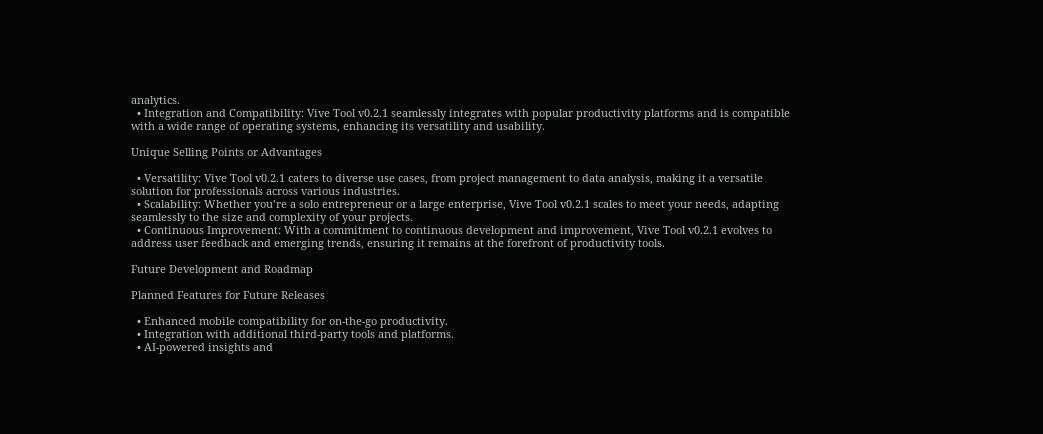analytics.
  • Integration and Compatibility: Vive Tool v0.2.1 seamlessly integrates with popular productivity platforms and is compatible with a wide range of operating systems, enhancing its versatility and usability.

Unique Selling Points or Advantages

  • Versatility: Vive Tool v0.2.1 caters to diverse use cases, from project management to data analysis, making it a versatile solution for professionals across various industries.
  • Scalability: Whether you’re a solo entrepreneur or a large enterprise, Vive Tool v0.2.1 scales to meet your needs, adapting seamlessly to the size and complexity of your projects.
  • Continuous Improvement: With a commitment to continuous development and improvement, Vive Tool v0.2.1 evolves to address user feedback and emerging trends, ensuring it remains at the forefront of productivity tools.

Future Development and Roadmap

Planned Features for Future Releases

  • Enhanced mobile compatibility for on-the-go productivity.
  • Integration with additional third-party tools and platforms.
  • AI-powered insights and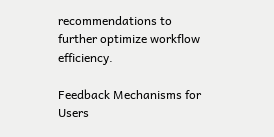recommendations to further optimize workflow efficiency.

Feedback Mechanisms for Users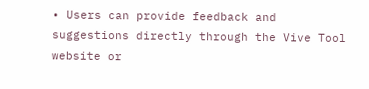• Users can provide feedback and suggestions directly through the Vive Tool website or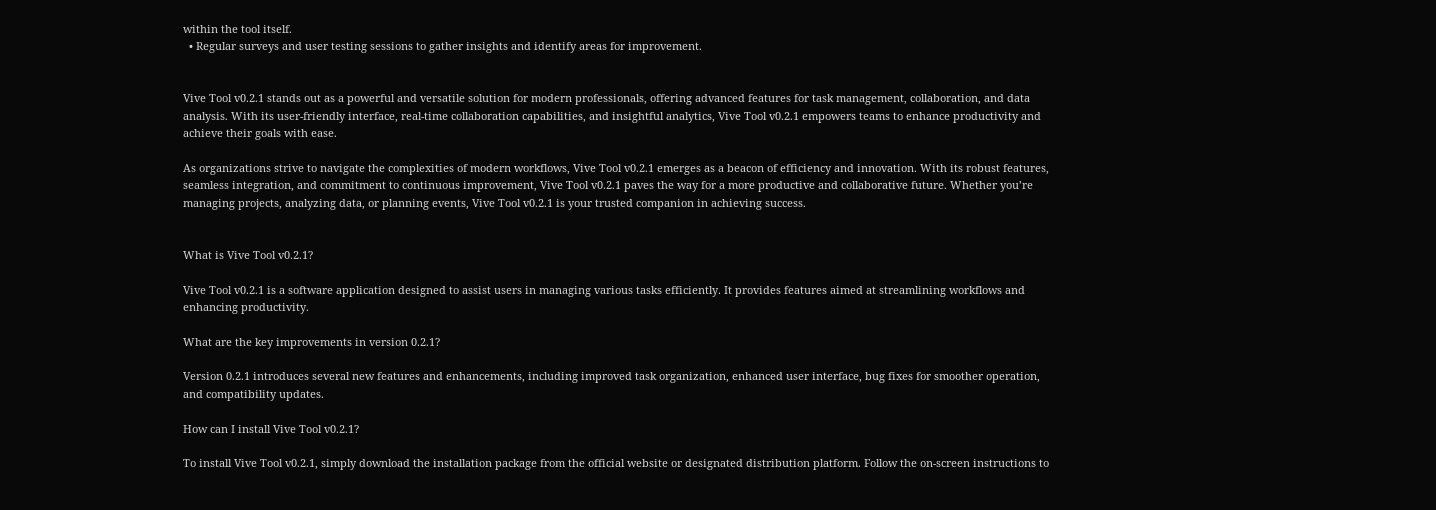within the tool itself.
  • Regular surveys and user testing sessions to gather insights and identify areas for improvement.


Vive Tool v0.2.1 stands out as a powerful and versatile solution for modern professionals, offering advanced features for task management, collaboration, and data analysis. With its user-friendly interface, real-time collaboration capabilities, and insightful analytics, Vive Tool v0.2.1 empowers teams to enhance productivity and achieve their goals with ease.

As organizations strive to navigate the complexities of modern workflows, Vive Tool v0.2.1 emerges as a beacon of efficiency and innovation. With its robust features, seamless integration, and commitment to continuous improvement, Vive Tool v0.2.1 paves the way for a more productive and collaborative future. Whether you’re managing projects, analyzing data, or planning events, Vive Tool v0.2.1 is your trusted companion in achieving success.


What is Vive Tool v0.2.1?

Vive Tool v0.2.1 is a software application designed to assist users in managing various tasks efficiently. It provides features aimed at streamlining workflows and enhancing productivity.

What are the key improvements in version 0.2.1?

Version 0.2.1 introduces several new features and enhancements, including improved task organization, enhanced user interface, bug fixes for smoother operation, and compatibility updates.

How can I install Vive Tool v0.2.1?

To install Vive Tool v0.2.1, simply download the installation package from the official website or designated distribution platform. Follow the on-screen instructions to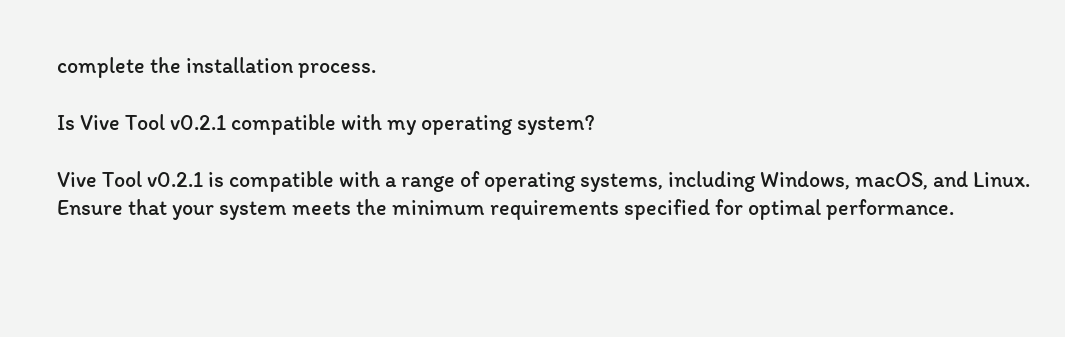complete the installation process.

Is Vive Tool v0.2.1 compatible with my operating system?

Vive Tool v0.2.1 is compatible with a range of operating systems, including Windows, macOS, and Linux. Ensure that your system meets the minimum requirements specified for optimal performance.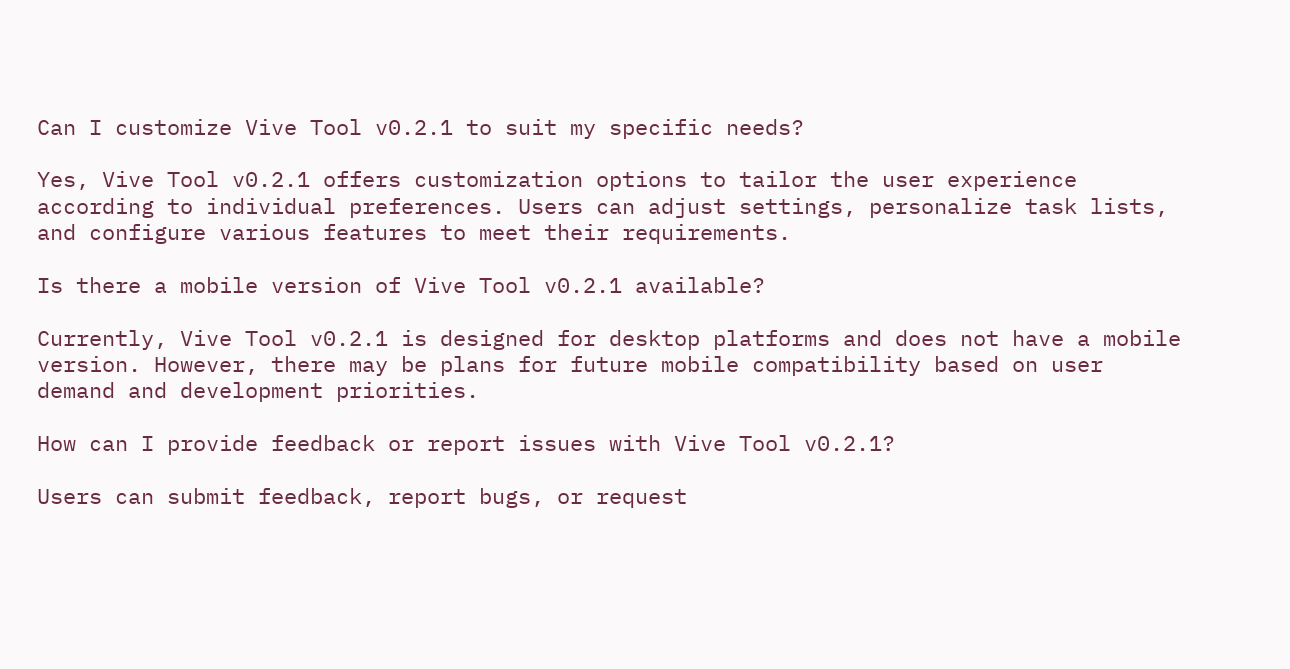Can I customize Vive Tool v0.2.1 to suit my specific needs?

Yes, Vive Tool v0.2.1 offers customization options to tailor the user experience according to individual preferences. Users can adjust settings, personalize task lists, and configure various features to meet their requirements.

Is there a mobile version of Vive Tool v0.2.1 available?

Currently, Vive Tool v0.2.1 is designed for desktop platforms and does not have a mobile version. However, there may be plans for future mobile compatibility based on user demand and development priorities.

How can I provide feedback or report issues with Vive Tool v0.2.1?

Users can submit feedback, report bugs, or request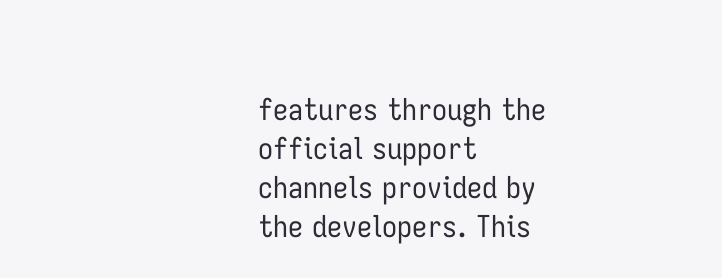features through the official support channels provided by the developers. This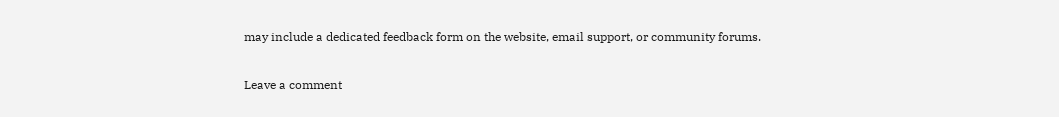may include a dedicated feedback form on the website, email support, or community forums.

Leave a comment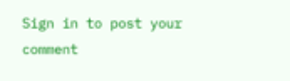Sign in to post your comment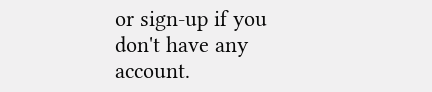or sign-up if you don't have any account.